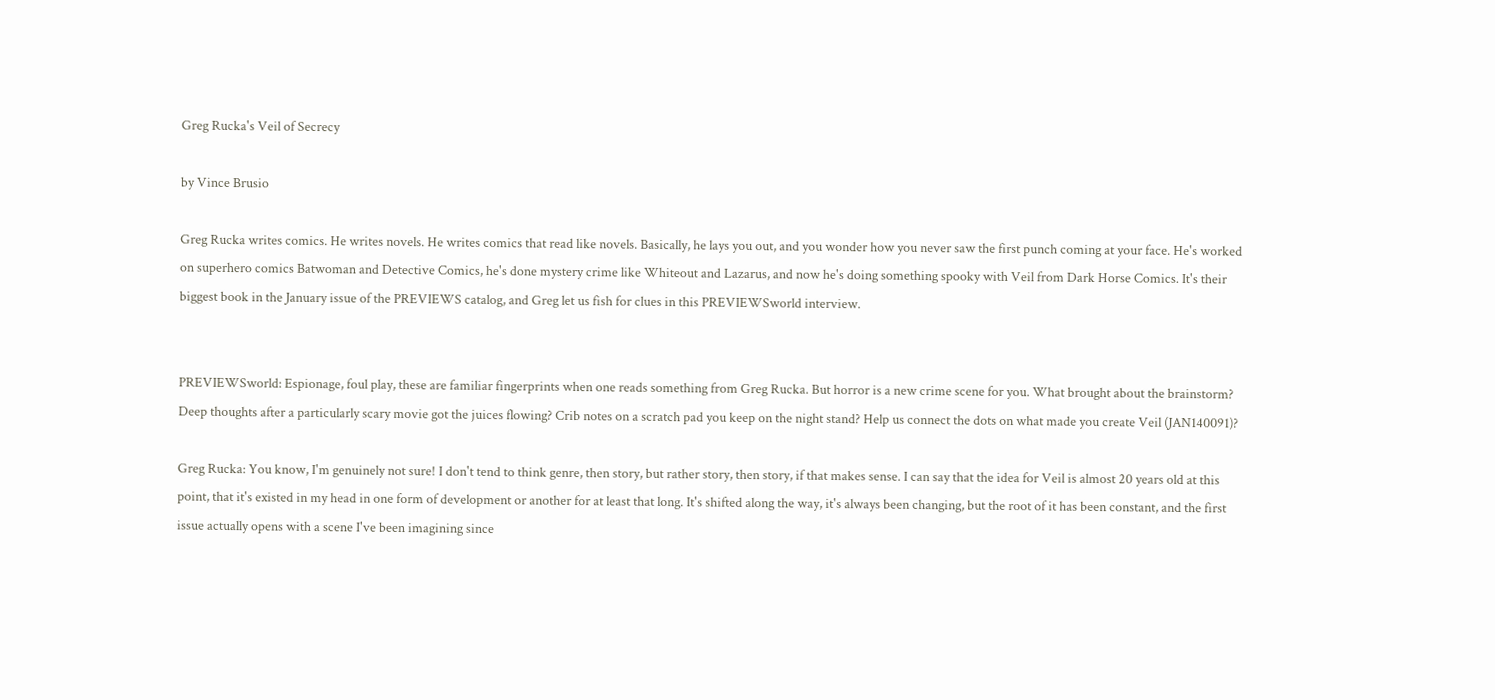Greg Rucka's Veil of Secrecy

by Vince Brusio

Greg Rucka writes comics. He writes novels. He writes comics that read like novels. Basically, he lays you out, and you wonder how you never saw the first punch coming at your face. He's worked on superhero comics Batwoman and Detective Comics, he's done mystery crime like Whiteout and Lazarus, and now he's doing something spooky with Veil from Dark Horse Comics. It's their biggest book in the January issue of the PREVIEWS catalog, and Greg let us fish for clues in this PREVIEWSworld interview.


PREVIEWSworld: Espionage, foul play, these are familiar fingerprints when one reads something from Greg Rucka. But horror is a new crime scene for you. What brought about the brainstorm? Deep thoughts after a particularly scary movie got the juices flowing? Crib notes on a scratch pad you keep on the night stand? Help us connect the dots on what made you create Veil (JAN140091)?

Greg Rucka: You know, I'm genuinely not sure! I don't tend to think genre, then story, but rather story, then story, if that makes sense. I can say that the idea for Veil is almost 20 years old at this point, that it's existed in my head in one form of development or another for at least that long. It's shifted along the way, it's always been changing, but the root of it has been constant, and the first issue actually opens with a scene I've been imagining since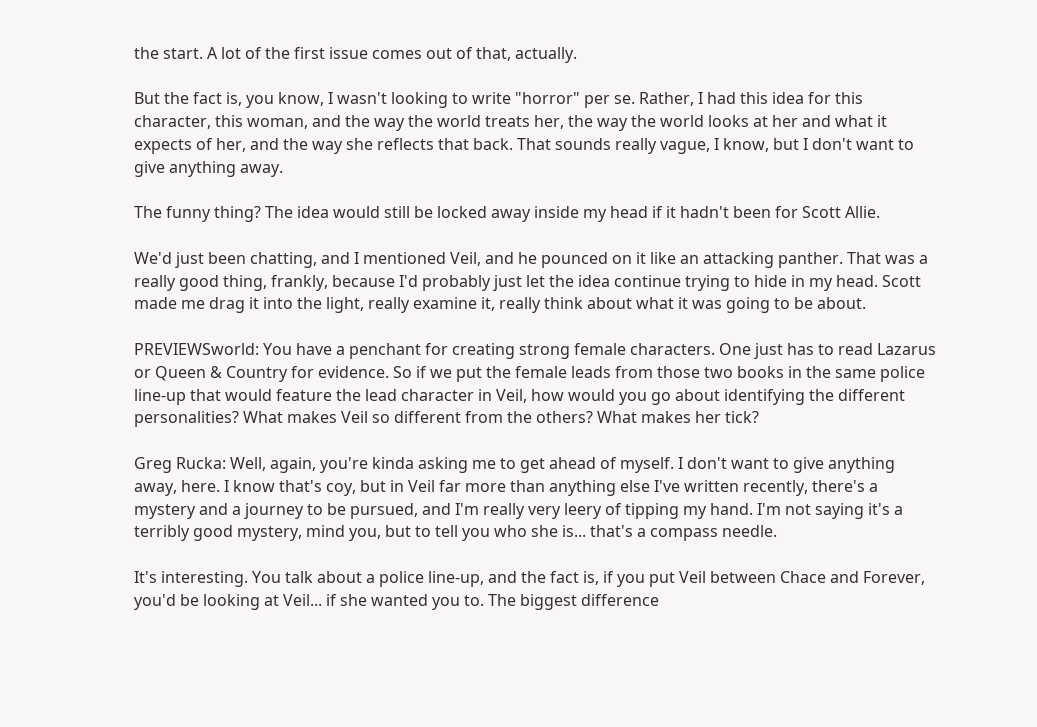the start. A lot of the first issue comes out of that, actually.

But the fact is, you know, I wasn't looking to write "horror" per se. Rather, I had this idea for this character, this woman, and the way the world treats her, the way the world looks at her and what it expects of her, and the way she reflects that back. That sounds really vague, I know, but I don't want to give anything away.

The funny thing? The idea would still be locked away inside my head if it hadn't been for Scott Allie.

We'd just been chatting, and I mentioned Veil, and he pounced on it like an attacking panther. That was a really good thing, frankly, because I'd probably just let the idea continue trying to hide in my head. Scott made me drag it into the light, really examine it, really think about what it was going to be about.

PREVIEWSworld: You have a penchant for creating strong female characters. One just has to read Lazarus or Queen & Country for evidence. So if we put the female leads from those two books in the same police line-up that would feature the lead character in Veil, how would you go about identifying the different personalities? What makes Veil so different from the others? What makes her tick?

Greg Rucka: Well, again, you're kinda asking me to get ahead of myself. I don't want to give anything away, here. I know that's coy, but in Veil far more than anything else I've written recently, there's a mystery and a journey to be pursued, and I'm really very leery of tipping my hand. I'm not saying it's a terribly good mystery, mind you, but to tell you who she is... that's a compass needle.

It's interesting. You talk about a police line-up, and the fact is, if you put Veil between Chace and Forever, you'd be looking at Veil... if she wanted you to. The biggest difference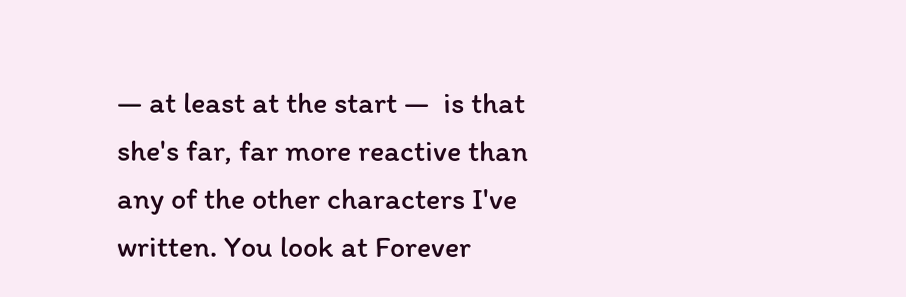— at least at the start —  is that she's far, far more reactive than any of the other characters I've written. You look at Forever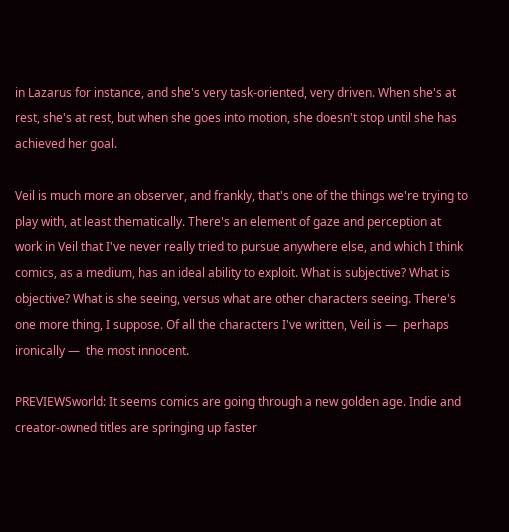in Lazarus for instance, and she's very task-oriented, very driven. When she's at rest, she's at rest, but when she goes into motion, she doesn't stop until she has achieved her goal.

Veil is much more an observer, and frankly, that's one of the things we're trying to play with, at least thematically. There's an element of gaze and perception at work in Veil that I've never really tried to pursue anywhere else, and which I think comics, as a medium, has an ideal ability to exploit. What is subjective? What is objective? What is she seeing, versus what are other characters seeing. There's one more thing, I suppose. Of all the characters I've written, Veil is —  perhaps ironically —  the most innocent.

PREVIEWSworld: It seems comics are going through a new golden age. Indie and creator-owned titles are springing up faster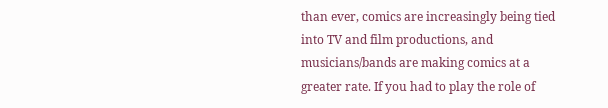than ever, comics are increasingly being tied into TV and film productions, and musicians/bands are making comics at a greater rate. If you had to play the role of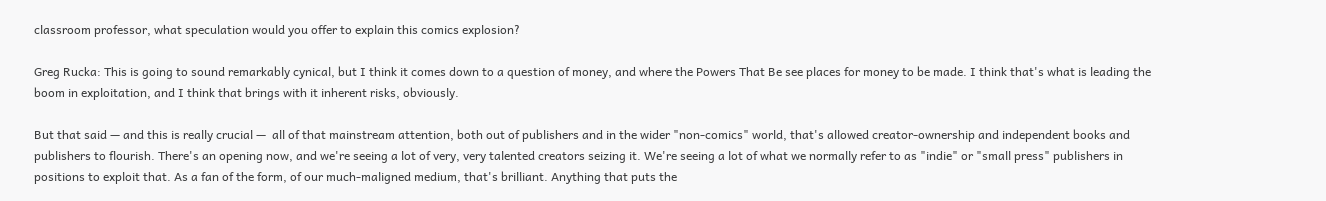classroom professor, what speculation would you offer to explain this comics explosion?

Greg Rucka: This is going to sound remarkably cynical, but I think it comes down to a question of money, and where the Powers That Be see places for money to be made. I think that's what is leading the boom in exploitation, and I think that brings with it inherent risks, obviously.

But that said — and this is really crucial —  all of that mainstream attention, both out of publishers and in the wider "non-comics" world, that's allowed creator-ownership and independent books and publishers to flourish. There's an opening now, and we're seeing a lot of very, very talented creators seizing it. We're seeing a lot of what we normally refer to as "indie" or "small press" publishers in positions to exploit that. As a fan of the form, of our much-maligned medium, that's brilliant. Anything that puts the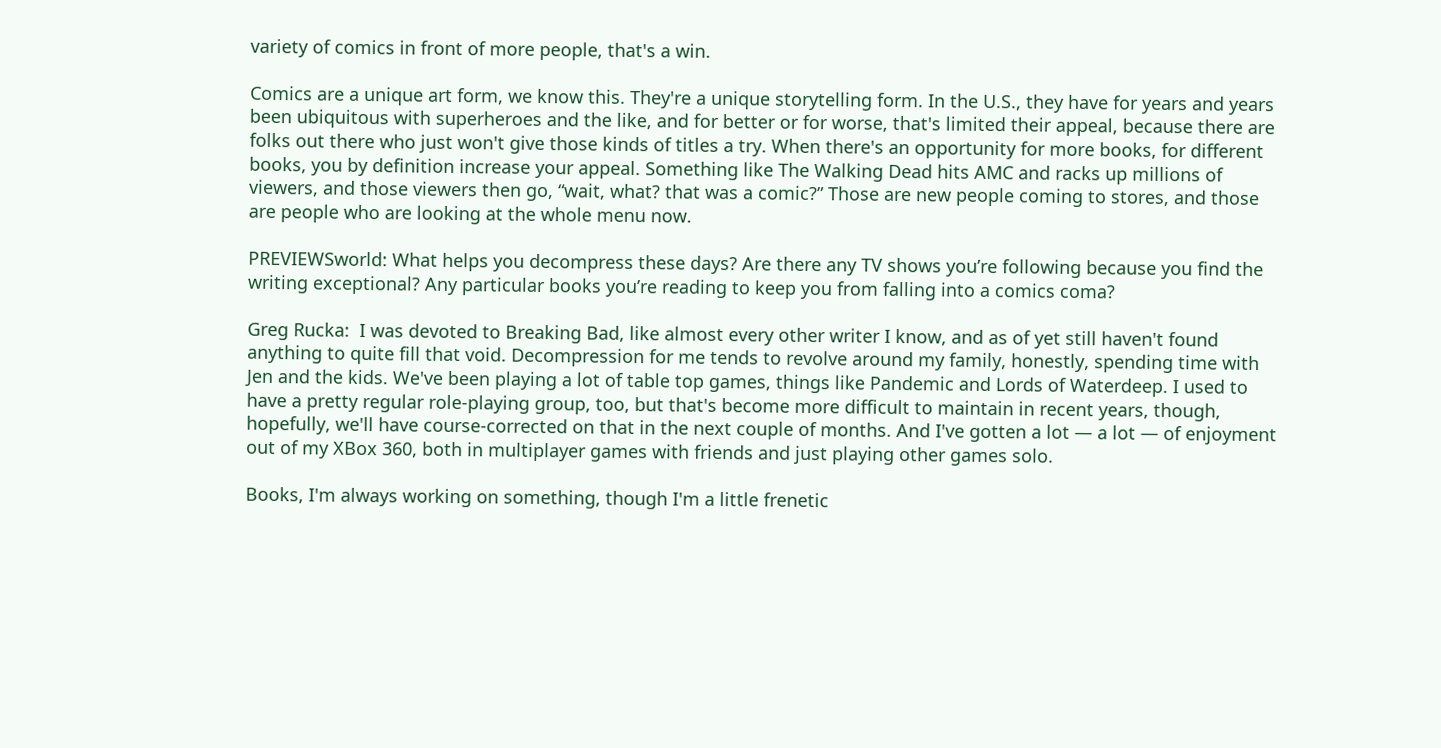variety of comics in front of more people, that's a win.

Comics are a unique art form, we know this. They're a unique storytelling form. In the U.S., they have for years and years been ubiquitous with superheroes and the like, and for better or for worse, that's limited their appeal, because there are folks out there who just won't give those kinds of titles a try. When there's an opportunity for more books, for different books, you by definition increase your appeal. Something like The Walking Dead hits AMC and racks up millions of viewers, and those viewers then go, “wait, what? that was a comic?” Those are new people coming to stores, and those are people who are looking at the whole menu now.

PREVIEWSworld: What helps you decompress these days? Are there any TV shows you’re following because you find the writing exceptional? Any particular books you’re reading to keep you from falling into a comics coma?

Greg Rucka:  I was devoted to Breaking Bad, like almost every other writer I know, and as of yet still haven't found anything to quite fill that void. Decompression for me tends to revolve around my family, honestly, spending time with Jen and the kids. We've been playing a lot of table top games, things like Pandemic and Lords of Waterdeep. I used to have a pretty regular role-playing group, too, but that's become more difficult to maintain in recent years, though, hopefully, we'll have course-corrected on that in the next couple of months. And I've gotten a lot — a lot — of enjoyment out of my XBox 360, both in multiplayer games with friends and just playing other games solo.

Books, I'm always working on something, though I'm a little frenetic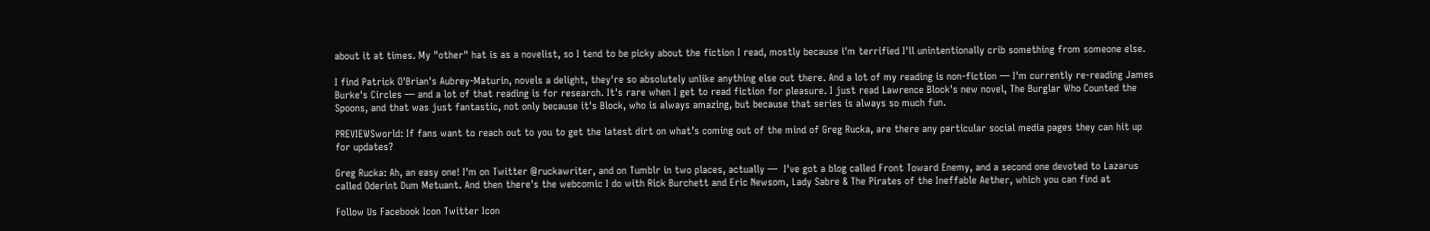about it at times. My "other" hat is as a novelist, so I tend to be picky about the fiction I read, mostly because i'm terrified I'll unintentionally crib something from someone else.

I find Patrick O'Brian's Aubrey-Maturin, novels a delight, they're so absolutely unlike anything else out there. And a lot of my reading is non-fiction — I'm currently re-reading James Burke's Circles — and a lot of that reading is for research. It's rare when I get to read fiction for pleasure. I just read Lawrence Block's new novel, The Burglar Who Counted the Spoons, and that was just fantastic, not only because it's Block, who is always amazing, but because that series is always so much fun.

PREVIEWSworld: If fans want to reach out to you to get the latest dirt on what’s coming out of the mind of Greg Rucka, are there any particular social media pages they can hit up for updates?

Greg Rucka: Ah, an easy one! I'm on Twitter @ruckawriter, and on Tumblr in two places, actually —  I've got a blog called Front Toward Enemy, and a second one devoted to Lazarus called Oderint Dum Metuant. And then there's the webcomic I do with Rick Burchett and Eric Newsom, Lady Sabre & The Pirates of the Ineffable Aether, which you can find at

Follow Us Facebook Icon Twitter Icon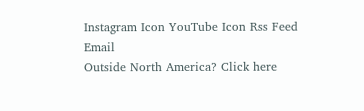Instagram Icon YouTube Icon Rss Feed Email
Outside North America? Click here